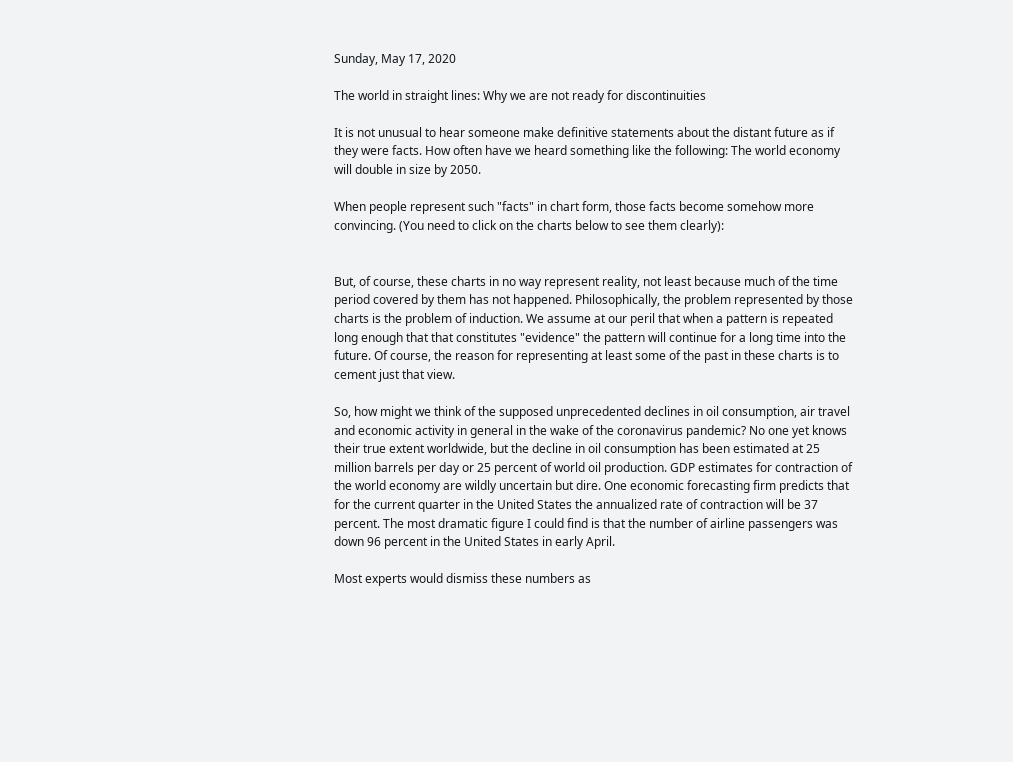Sunday, May 17, 2020

The world in straight lines: Why we are not ready for discontinuities

It is not unusual to hear someone make definitive statements about the distant future as if they were facts. How often have we heard something like the following: The world economy will double in size by 2050.

When people represent such "facts" in chart form, those facts become somehow more convincing. (You need to click on the charts below to see them clearly):


But, of course, these charts in no way represent reality, not least because much of the time period covered by them has not happened. Philosophically, the problem represented by those charts is the problem of induction. We assume at our peril that when a pattern is repeated long enough that that constitutes "evidence" the pattern will continue for a long time into the future. Of course, the reason for representing at least some of the past in these charts is to cement just that view.

So, how might we think of the supposed unprecedented declines in oil consumption, air travel and economic activity in general in the wake of the coronavirus pandemic? No one yet knows their true extent worldwide, but the decline in oil consumption has been estimated at 25 million barrels per day or 25 percent of world oil production. GDP estimates for contraction of the world economy are wildly uncertain but dire. One economic forecasting firm predicts that for the current quarter in the United States the annualized rate of contraction will be 37 percent. The most dramatic figure I could find is that the number of airline passengers was down 96 percent in the United States in early April.

Most experts would dismiss these numbers as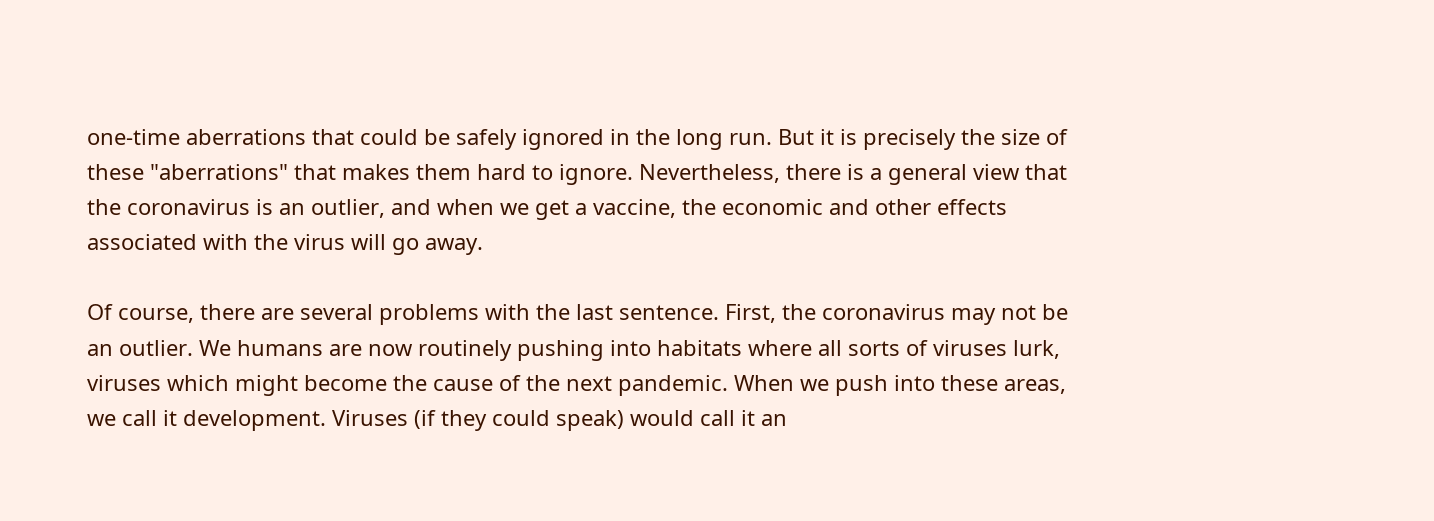one-time aberrations that could be safely ignored in the long run. But it is precisely the size of these "aberrations" that makes them hard to ignore. Nevertheless, there is a general view that the coronavirus is an outlier, and when we get a vaccine, the economic and other effects associated with the virus will go away.

Of course, there are several problems with the last sentence. First, the coronavirus may not be an outlier. We humans are now routinely pushing into habitats where all sorts of viruses lurk, viruses which might become the cause of the next pandemic. When we push into these areas, we call it development. Viruses (if they could speak) would call it an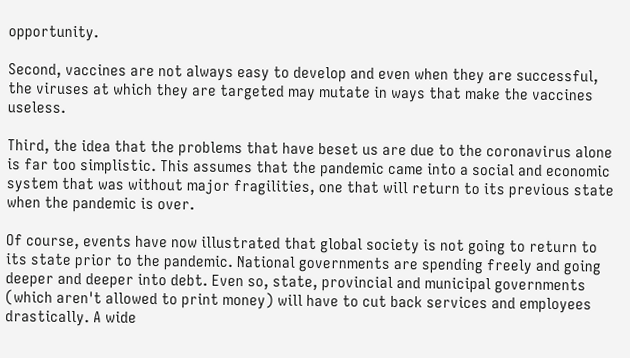opportunity.

Second, vaccines are not always easy to develop and even when they are successful, the viruses at which they are targeted may mutate in ways that make the vaccines useless.

Third, the idea that the problems that have beset us are due to the coronavirus alone is far too simplistic. This assumes that the pandemic came into a social and economic system that was without major fragilities, one that will return to its previous state when the pandemic is over.

Of course, events have now illustrated that global society is not going to return to its state prior to the pandemic. National governments are spending freely and going deeper and deeper into debt. Even so, state, provincial and municipal governments (which aren't allowed to print money) will have to cut back services and employees drastically. A wide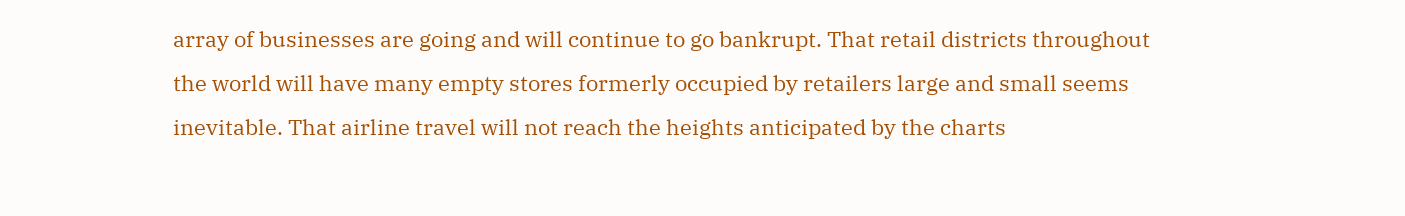array of businesses are going and will continue to go bankrupt. That retail districts throughout the world will have many empty stores formerly occupied by retailers large and small seems inevitable. That airline travel will not reach the heights anticipated by the charts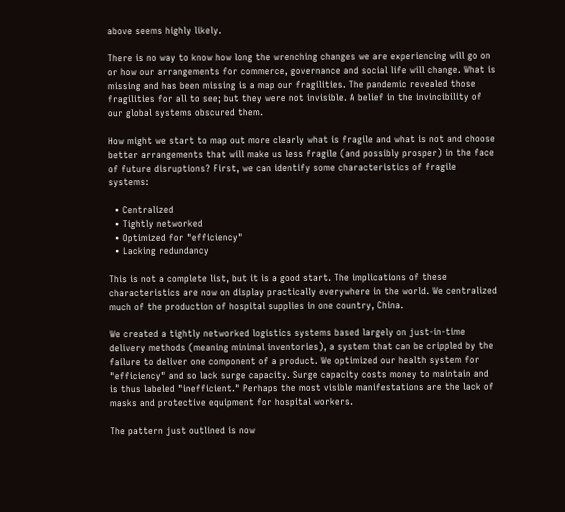above seems highly likely.

There is no way to know how long the wrenching changes we are experiencing will go on or how our arrangements for commerce, governance and social life will change. What is missing and has been missing is a map our fragilities. The pandemic revealed those fragilities for all to see; but they were not invisible. A belief in the invincibility of our global systems obscured them.

How might we start to map out more clearly what is fragile and what is not and choose better arrangements that will make us less fragile (and possibly prosper) in the face of future disruptions? First, we can identify some characteristics of fragile systems:

  • Centralized
  • Tightly networked
  • Optimized for "efficiency"
  • Lacking redundancy

This is not a complete list, but it is a good start. The implications of these characteristics are now on display practically everywhere in the world. We centralized much of the production of hospital supplies in one country, China.

We created a tightly networked logistics systems based largely on just-in-time delivery methods (meaning minimal inventories), a system that can be crippled by the failure to deliver one component of a product. We optimized our health system for "efficiency" and so lack surge capacity. Surge capacity costs money to maintain and is thus labeled "inefficient." Perhaps the most visible manifestations are the lack of masks and protective equipment for hospital workers.

The pattern just outlined is now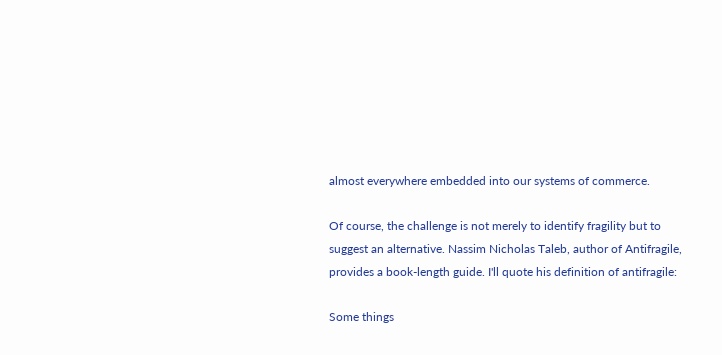almost everywhere embedded into our systems of commerce.

Of course, the challenge is not merely to identify fragility but to suggest an alternative. Nassim Nicholas Taleb, author of Antifragile, provides a book-length guide. I'll quote his definition of antifragile:

Some things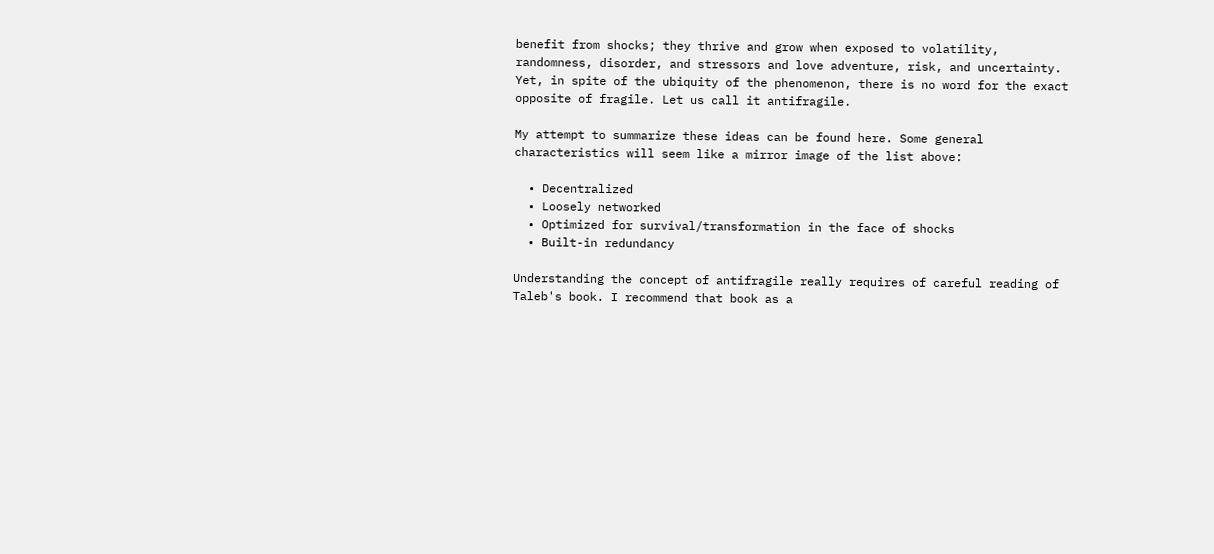benefit from shocks; they thrive and grow when exposed to volatility, randomness, disorder, and stressors and love adventure, risk, and uncertainty. Yet, in spite of the ubiquity of the phenomenon, there is no word for the exact opposite of fragile. Let us call it antifragile.

My attempt to summarize these ideas can be found here. Some general characteristics will seem like a mirror image of the list above:

  • Decentralized
  • Loosely networked
  • Optimized for survival/transformation in the face of shocks
  • Built-in redundancy

Understanding the concept of antifragile really requires of careful reading of Taleb's book. I recommend that book as a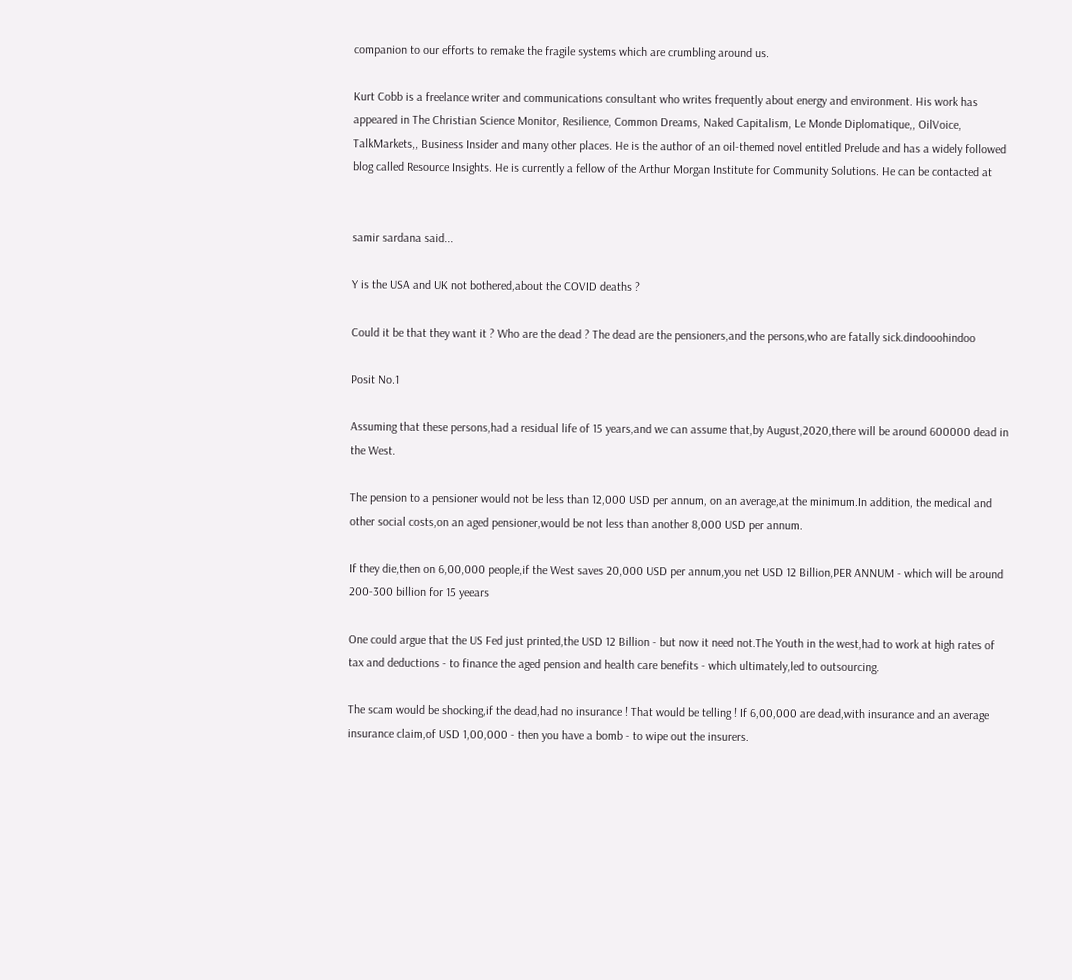companion to our efforts to remake the fragile systems which are crumbling around us.

Kurt Cobb is a freelance writer and communications consultant who writes frequently about energy and environment. His work has appeared in The Christian Science Monitor, Resilience, Common Dreams, Naked Capitalism, Le Monde Diplomatique,, OilVoice, TalkMarkets,, Business Insider and many other places. He is the author of an oil-themed novel entitled Prelude and has a widely followed blog called Resource Insights. He is currently a fellow of the Arthur Morgan Institute for Community Solutions. He can be contacted at


samir sardana said...

Y is the USA and UK not bothered,about the COVID deaths ?

Could it be that they want it ? Who are the dead ? The dead are the pensioners,and the persons,who are fatally sick.dindooohindoo

Posit No.1

Assuming that these persons,had a residual life of 15 years,and we can assume that,by August,2020,there will be around 600000 dead in the West.

The pension to a pensioner would not be less than 12,000 USD per annum, on an average,at the minimum.In addition, the medical and other social costs,on an aged pensioner,would be not less than another 8,000 USD per annum.

If they die,then on 6,00,000 people,if the West saves 20,000 USD per annum,you net USD 12 Billion,PER ANNUM - which will be around 200-300 billion for 15 yeears

One could argue that the US Fed just printed,the USD 12 Billion - but now it need not.The Youth in the west,had to work at high rates of tax and deductions - to finance the aged pension and health care benefits - which ultimately,led to outsourcing.

The scam would be shocking,if the dead,had no insurance ! That would be telling ! If 6,00,000 are dead,with insurance and an average insurance claim,of USD 1,00,000 - then you have a bomb - to wipe out the insurers.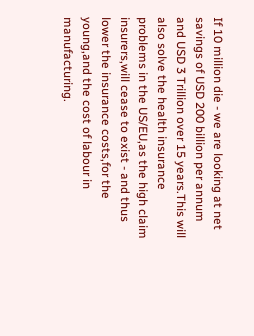If 10 million die - we are looking at net savings of USD 200 billion per annum and USD 3 Trillion over 15 years.This will also solve the health insurance problems in the US/EU,as the high claim insurers,will cease to exist - and thus lower the insurance costs,for the young,and the cost of labour in manufacturing.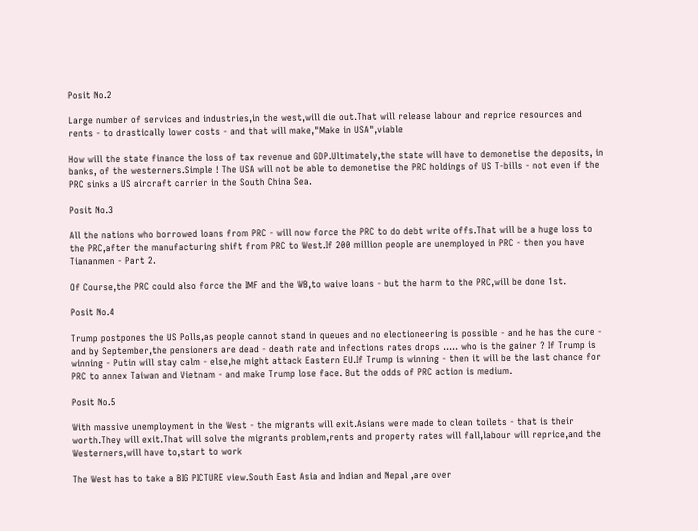Posit No.2

Large number of services and industries,in the west,will die out.That will release labour and reprice resources and rents - to drastically lower costs - and that will make,"Make in USA",viable

How will the state finance the loss of tax revenue and GDP.Ultimately,the state will have to demonetise the deposits, in banks, of the westerners.Simple ! The USA will not be able to demonetise the PRC holdings of US T-bills - not even if the PRC sinks a US aircraft carrier in the South China Sea.

Posit No.3

All the nations who borrowed loans from PRC - will now force the PRC to do debt write offs.That will be a huge loss to the PRC,after the manufacturing shift from PRC to West.If 200 million people are unemployed in PRC - then you have Tiananmen - Part 2.

Of Course,the PRC could also force the IMF and the WB,to waive loans - but the harm to the PRC,will be done 1st.

Posit No.4

Trump postpones the US Polls,as people cannot stand in queues and no electioneering is possible - and he has the cure - and by September,the pensioners are dead - death rate and infections rates drops ..... who is the gainer ? If Trump is winning - Putin will stay calm - else,he might attack Eastern EU.If Trump is winning - then it will be the last chance for PRC to annex Taiwan and Vietnam - and make Trump lose face. But the odds of PRC action is medium.

Posit No.5

With massive unemployment in the West - the migrants will exit.Asians were made to clean toilets - that is their worth.They will exit.That will solve the migrants problem,rents and property rates will fall,labour will reprice,and the Westerners,will have to,start to work

The West has to take a BIG PICTURE view.South East Asia and Indian and Nepal ,are over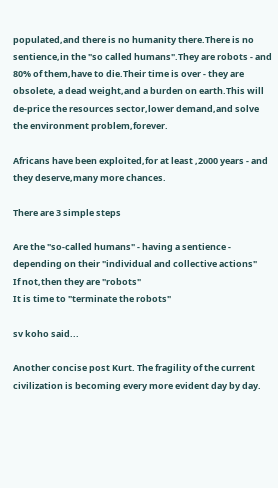populated,and there is no humanity there.There is no sentience,in the "so called humans".They are robots - and 80% of them,have to die.Their time is over - they are obsolete, a dead weight,and a burden on earth.This will de-price the resources sector,lower demand,and solve the environment problem,forever.

Africans have been exploited,for at least ,2000 years - and they deserve,many more chances.

There are 3 simple steps

Are the "so-called humans" - having a sentience - depending on their "individual and collective actions"
If not,then they are "robots"
It is time to "terminate the robots"

sv koho said...

Another concise post Kurt. The fragility of the current civilization is becoming every more evident day by day.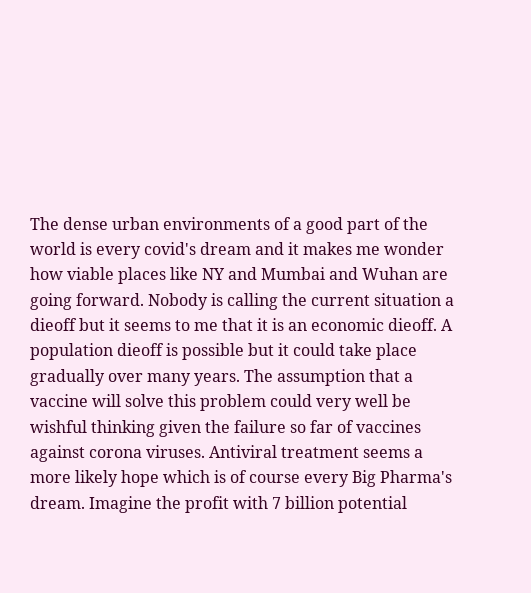The dense urban environments of a good part of the world is every covid's dream and it makes me wonder how viable places like NY and Mumbai and Wuhan are going forward. Nobody is calling the current situation a dieoff but it seems to me that it is an economic dieoff. A population dieoff is possible but it could take place gradually over many years. The assumption that a vaccine will solve this problem could very well be wishful thinking given the failure so far of vaccines against corona viruses. Antiviral treatment seems a more likely hope which is of course every Big Pharma's dream. Imagine the profit with 7 billion potential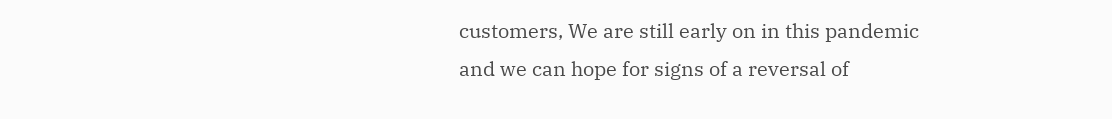customers, We are still early on in this pandemic and we can hope for signs of a reversal of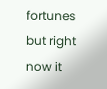fortunes but right now it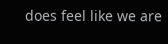does feel like we are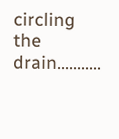circling the drain...........